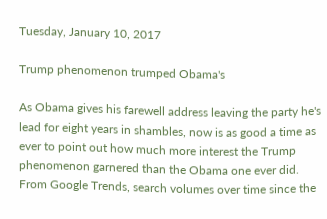Tuesday, January 10, 2017

Trump phenomenon trumped Obama's

As Obama gives his farewell address leaving the party he's lead for eight years in shambles, now is as good a time as ever to point out how much more interest the Trump phenomenon garnered than the Obama one ever did. From Google Trends, search volumes over time since the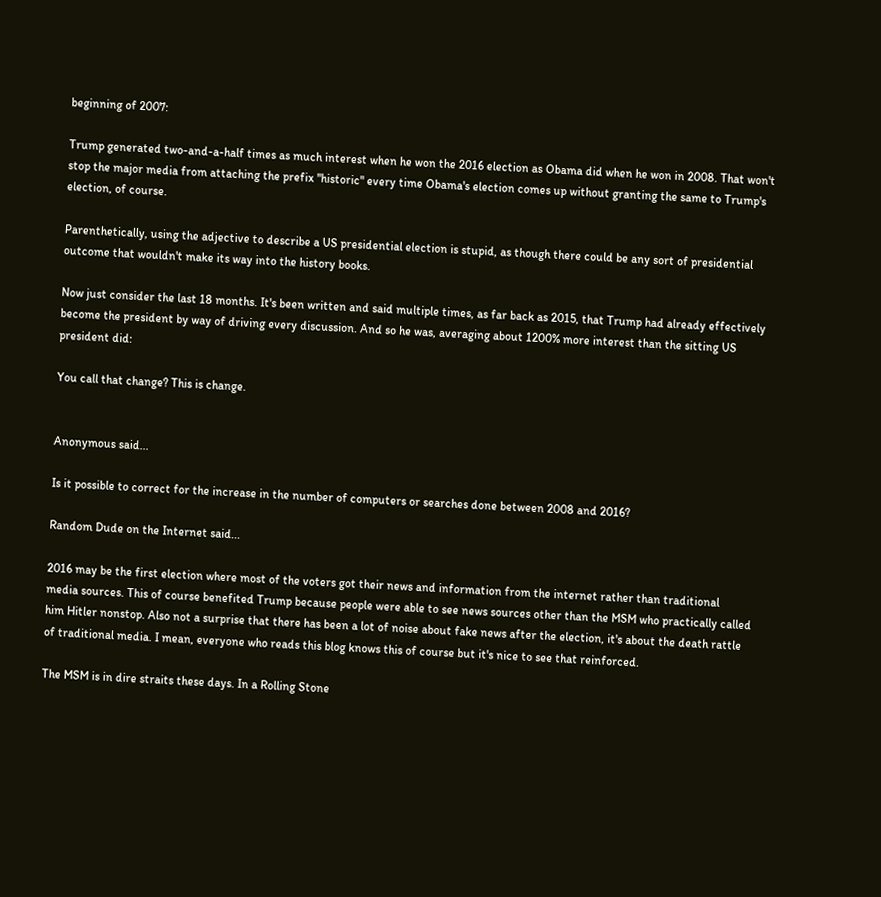beginning of 2007:

Trump generated two-and-a-half times as much interest when he won the 2016 election as Obama did when he won in 2008. That won't stop the major media from attaching the prefix "historic" every time Obama's election comes up without granting the same to Trump's election, of course.

Parenthetically, using the adjective to describe a US presidential election is stupid, as though there could be any sort of presidential outcome that wouldn't make its way into the history books.

Now just consider the last 18 months. It's been written and said multiple times, as far back as 2015, that Trump had already effectively become the president by way of driving every discussion. And so he was, averaging about 1200% more interest than the sitting US president did:

You call that change? This is change.


Anonymous said...

Is it possible to correct for the increase in the number of computers or searches done between 2008 and 2016?

Random Dude on the Internet said...

2016 may be the first election where most of the voters got their news and information from the internet rather than traditional media sources. This of course benefited Trump because people were able to see news sources other than the MSM who practically called him Hitler nonstop. Also not a surprise that there has been a lot of noise about fake news after the election, it's about the death rattle of traditional media. I mean, everyone who reads this blog knows this of course but it's nice to see that reinforced.

The MSM is in dire straits these days. In a Rolling Stone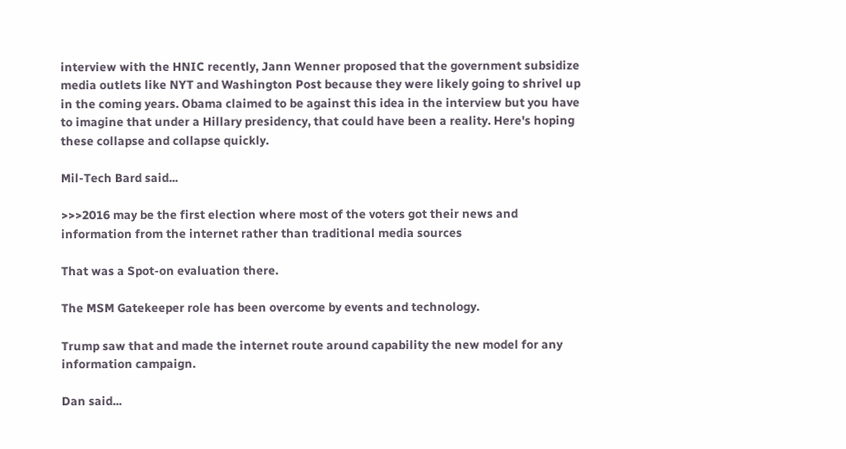interview with the HNIC recently, Jann Wenner proposed that the government subsidize media outlets like NYT and Washington Post because they were likely going to shrivel up in the coming years. Obama claimed to be against this idea in the interview but you have to imagine that under a Hillary presidency, that could have been a reality. Here's hoping these collapse and collapse quickly.

Mil-Tech Bard said...

>>>2016 may be the first election where most of the voters got their news and information from the internet rather than traditional media sources

That was a Spot-on evaluation there.

The MSM Gatekeeper role has been overcome by events and technology.

Trump saw that and made the internet route around capability the new model for any information campaign.

Dan said...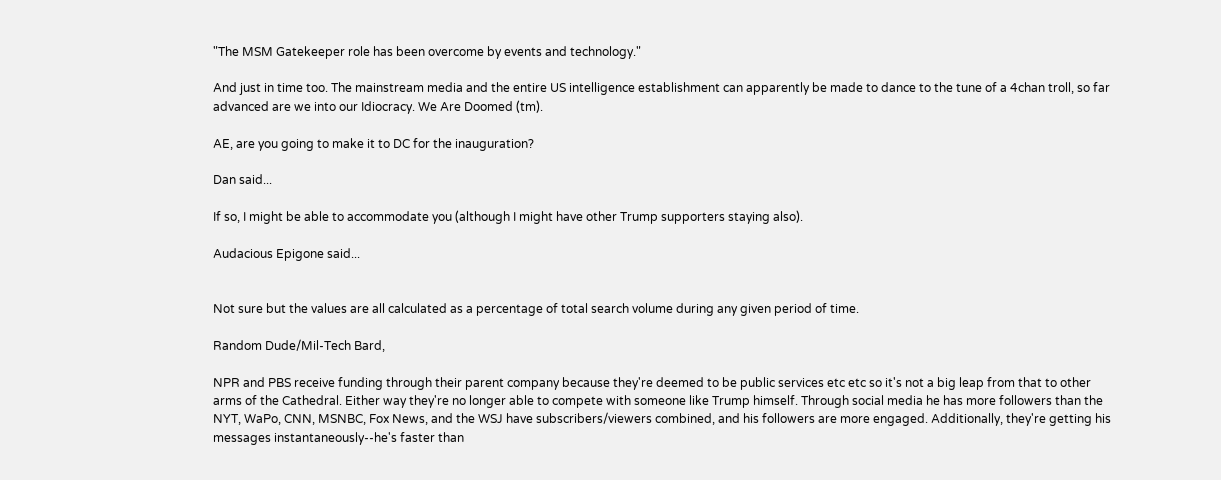"The MSM Gatekeeper role has been overcome by events and technology."

And just in time too. The mainstream media and the entire US intelligence establishment can apparently be made to dance to the tune of a 4chan troll, so far advanced are we into our Idiocracy. We Are Doomed (tm).

AE, are you going to make it to DC for the inauguration?

Dan said...

If so, I might be able to accommodate you (although I might have other Trump supporters staying also).

Audacious Epigone said...


Not sure but the values are all calculated as a percentage of total search volume during any given period of time.

Random Dude/Mil-Tech Bard,

NPR and PBS receive funding through their parent company because they're deemed to be public services etc etc so it's not a big leap from that to other arms of the Cathedral. Either way they're no longer able to compete with someone like Trump himself. Through social media he has more followers than the NYT, WaPo, CNN, MSNBC, Fox News, and the WSJ have subscribers/viewers combined, and his followers are more engaged. Additionally, they're getting his messages instantaneously--he's faster than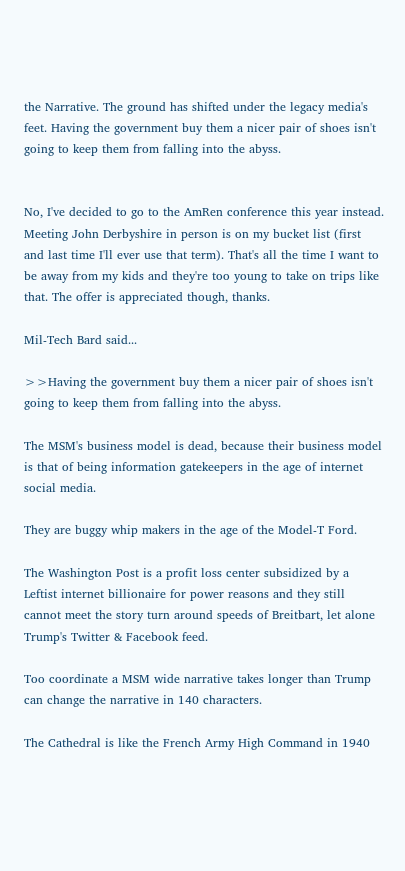the Narrative. The ground has shifted under the legacy media's feet. Having the government buy them a nicer pair of shoes isn't going to keep them from falling into the abyss.


No, I've decided to go to the AmRen conference this year instead. Meeting John Derbyshire in person is on my bucket list (first and last time I'll ever use that term). That's all the time I want to be away from my kids and they're too young to take on trips like that. The offer is appreciated though, thanks.

Mil-Tech Bard said...

>>Having the government buy them a nicer pair of shoes isn't going to keep them from falling into the abyss.

The MSM's business model is dead, because their business model is that of being information gatekeepers in the age of internet social media.

They are buggy whip makers in the age of the Model-T Ford.

The Washington Post is a profit loss center subsidized by a Leftist internet billionaire for power reasons and they still cannot meet the story turn around speeds of Breitbart, let alone Trump's Twitter & Facebook feed.

Too coordinate a MSM wide narrative takes longer than Trump can change the narrative in 140 characters.

The Cathedral is like the French Army High Command in 1940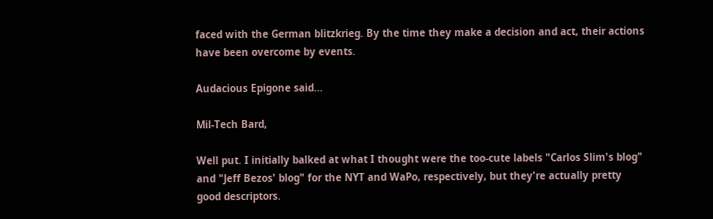faced with the German blitzkrieg. By the time they make a decision and act, their actions have been overcome by events.

Audacious Epigone said...

Mil-Tech Bard,

Well put. I initially balked at what I thought were the too-cute labels "Carlos Slim's blog" and "Jeff Bezos' blog" for the NYT and WaPo, respectively, but they're actually pretty good descriptors.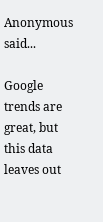Anonymous said...

Google trends are great, but this data leaves out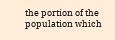the portion of the population which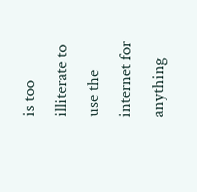is too illiterate to use the internet for anything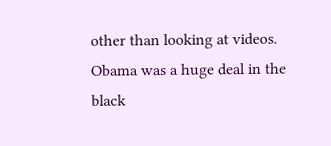other than looking at videos. Obama was a huge deal in the black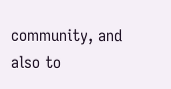community, and also to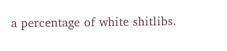a percentage of white shitlibs.